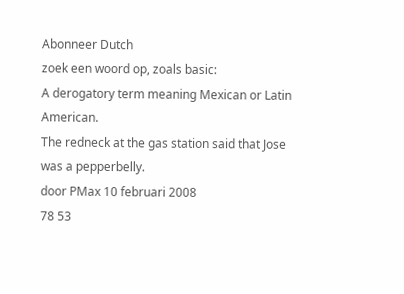Abonneer Dutch
zoek een woord op, zoals basic:
A derogatory term meaning Mexican or Latin American.
The redneck at the gas station said that Jose was a pepperbelly.
door PMax 10 februari 2008
78 53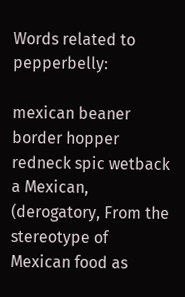Words related to pepperbelly:

mexican beaner border hopper redneck spic wetback
a Mexican, (derogatory, From the stereotype of Mexican food as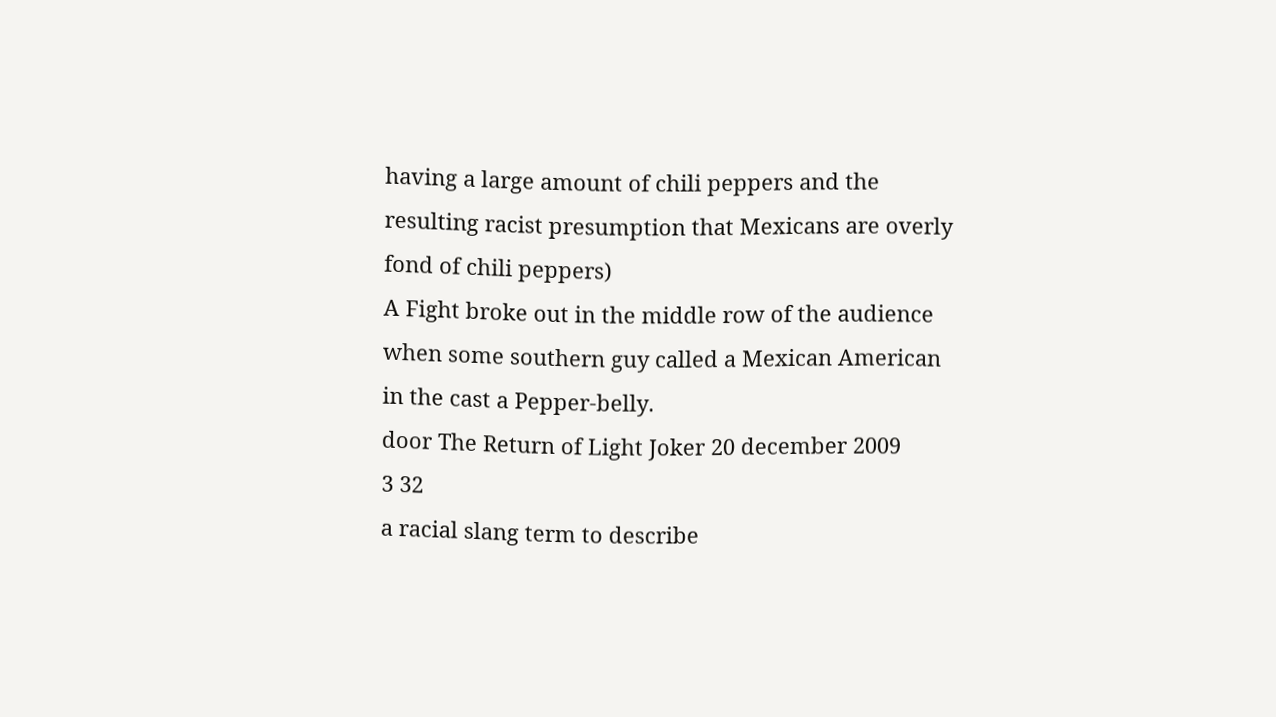having a large amount of chili peppers and the resulting racist presumption that Mexicans are overly fond of chili peppers)
A Fight broke out in the middle row of the audience when some southern guy called a Mexican American in the cast a Pepper-belly.
door The Return of Light Joker 20 december 2009
3 32
a racial slang term to describe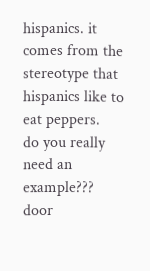hispanics. it comes from the stereotype that hispanics like to eat peppers.
do you really need an example???
door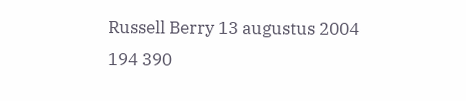Russell Berry 13 augustus 2004
194 390